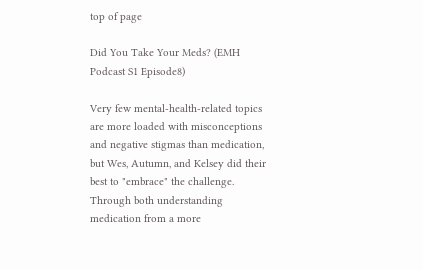top of page

Did You Take Your Meds? (EMH Podcast S1 Episode8)

Very few mental-health-related topics are more loaded with misconceptions and negative stigmas than medication, but Wes, Autumn, and Kelsey did their best to "embrace" the challenge. Through both understanding medication from a more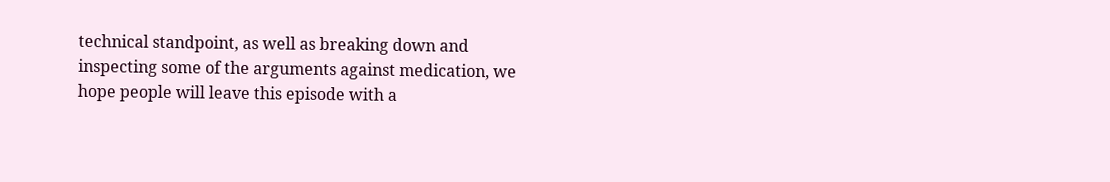technical standpoint, as well as breaking down and inspecting some of the arguments against medication, we hope people will leave this episode with a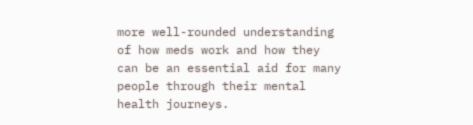more well-rounded understanding of how meds work and how they can be an essential aid for many people through their mental health journeys.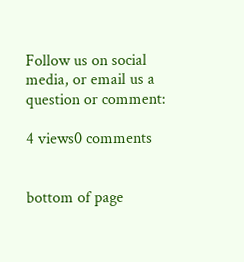Follow us on social media, or email us a question or comment:

4 views0 comments


bottom of page